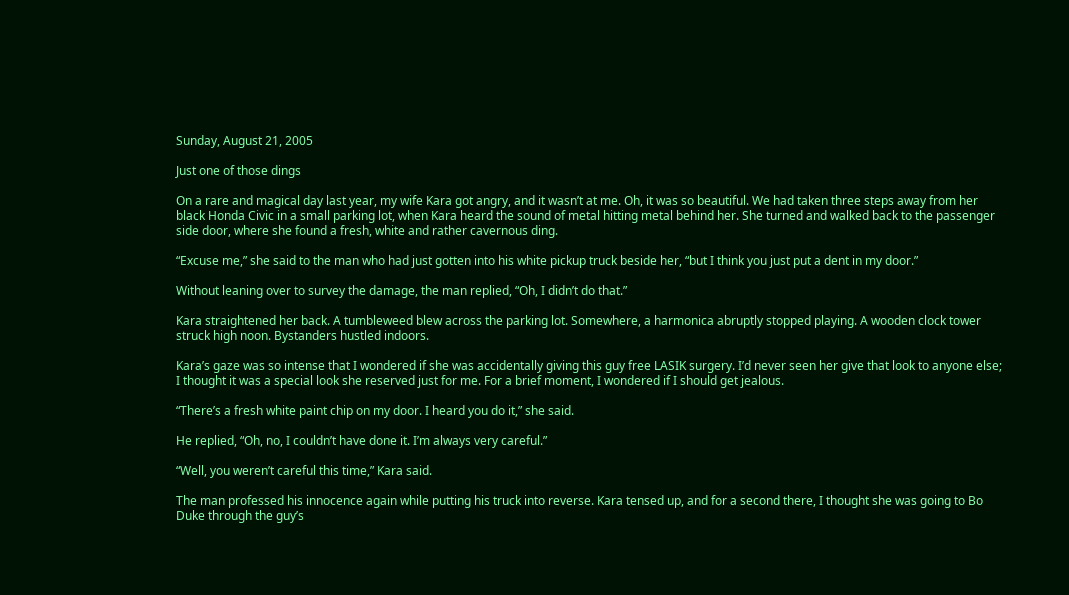Sunday, August 21, 2005

Just one of those dings

On a rare and magical day last year, my wife Kara got angry, and it wasn’t at me. Oh, it was so beautiful. We had taken three steps away from her black Honda Civic in a small parking lot, when Kara heard the sound of metal hitting metal behind her. She turned and walked back to the passenger side door, where she found a fresh, white and rather cavernous ding.

“Excuse me,” she said to the man who had just gotten into his white pickup truck beside her, “but I think you just put a dent in my door.”

Without leaning over to survey the damage, the man replied, “Oh, I didn’t do that.”

Kara straightened her back. A tumbleweed blew across the parking lot. Somewhere, a harmonica abruptly stopped playing. A wooden clock tower struck high noon. Bystanders hustled indoors.

Kara’s gaze was so intense that I wondered if she was accidentally giving this guy free LASIK surgery. I’d never seen her give that look to anyone else; I thought it was a special look she reserved just for me. For a brief moment, I wondered if I should get jealous.

“There’s a fresh white paint chip on my door. I heard you do it,” she said.

He replied, “Oh, no, I couldn’t have done it. I’m always very careful.”

“Well, you weren’t careful this time,” Kara said.

The man professed his innocence again while putting his truck into reverse. Kara tensed up, and for a second there, I thought she was going to Bo Duke through the guy’s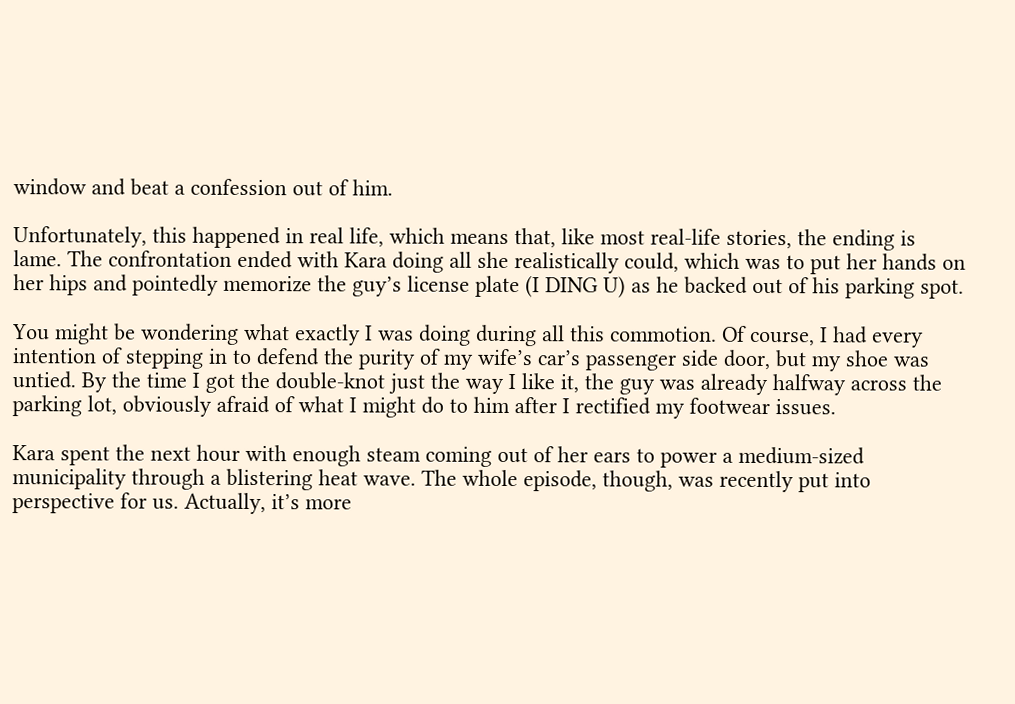window and beat a confession out of him.

Unfortunately, this happened in real life, which means that, like most real-life stories, the ending is lame. The confrontation ended with Kara doing all she realistically could, which was to put her hands on her hips and pointedly memorize the guy’s license plate (I DING U) as he backed out of his parking spot.

You might be wondering what exactly I was doing during all this commotion. Of course, I had every intention of stepping in to defend the purity of my wife’s car’s passenger side door, but my shoe was untied. By the time I got the double-knot just the way I like it, the guy was already halfway across the parking lot, obviously afraid of what I might do to him after I rectified my footwear issues.

Kara spent the next hour with enough steam coming out of her ears to power a medium-sized municipality through a blistering heat wave. The whole episode, though, was recently put into perspective for us. Actually, it’s more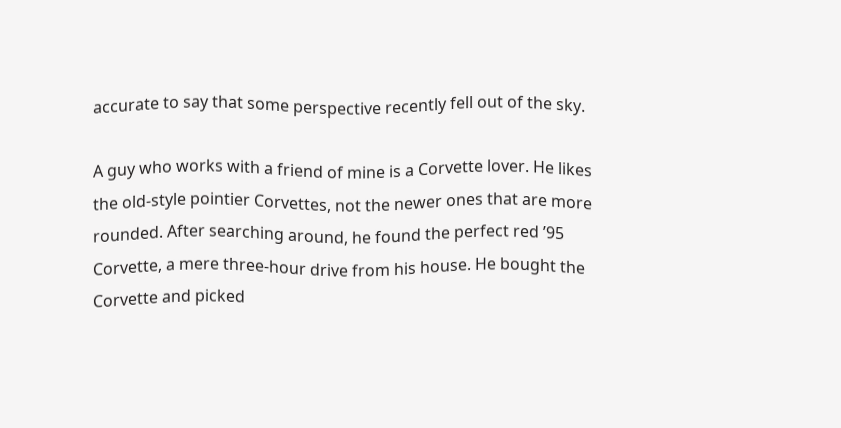accurate to say that some perspective recently fell out of the sky.

A guy who works with a friend of mine is a Corvette lover. He likes the old-style pointier Corvettes, not the newer ones that are more rounded. After searching around, he found the perfect red ’95 Corvette, a mere three-hour drive from his house. He bought the Corvette and picked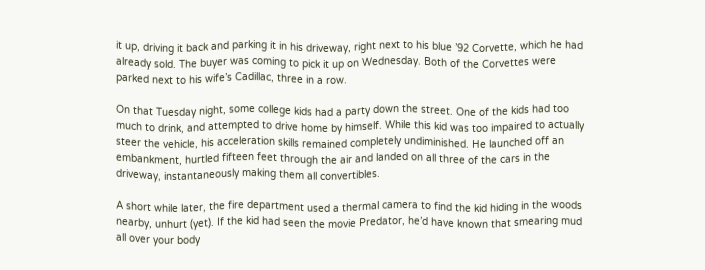it up, driving it back and parking it in his driveway, right next to his blue ’92 Corvette, which he had already sold. The buyer was coming to pick it up on Wednesday. Both of the Corvettes were parked next to his wife’s Cadillac, three in a row.

On that Tuesday night, some college kids had a party down the street. One of the kids had too much to drink, and attempted to drive home by himself. While this kid was too impaired to actually steer the vehicle, his acceleration skills remained completely undiminished. He launched off an embankment, hurtled fifteen feet through the air and landed on all three of the cars in the driveway, instantaneously making them all convertibles.

A short while later, the fire department used a thermal camera to find the kid hiding in the woods nearby, unhurt (yet). If the kid had seen the movie Predator, he’d have known that smearing mud all over your body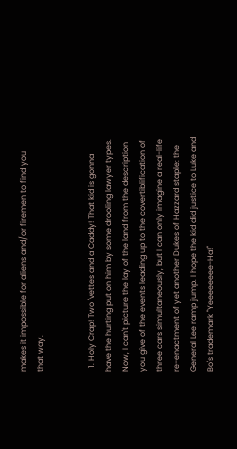makes it impossible for aliens and/or firemen to find you that way.


  1. Holy Crap! Two 'vettes and a Caddy! That kid is gonna have the hurting put on him by some drooling lawyer types. Now, I can't picture the lay of the land from the description you give of the events leading up to the covertiblification of three cars simultaneously, but I can only imagine a real-life re-enactment of yet another Dukes of Hazzard staple: the General Lee ramp jump. I hope the kid did justice to Luke and Bo's trademark "Yeeeeeeee-Ha!"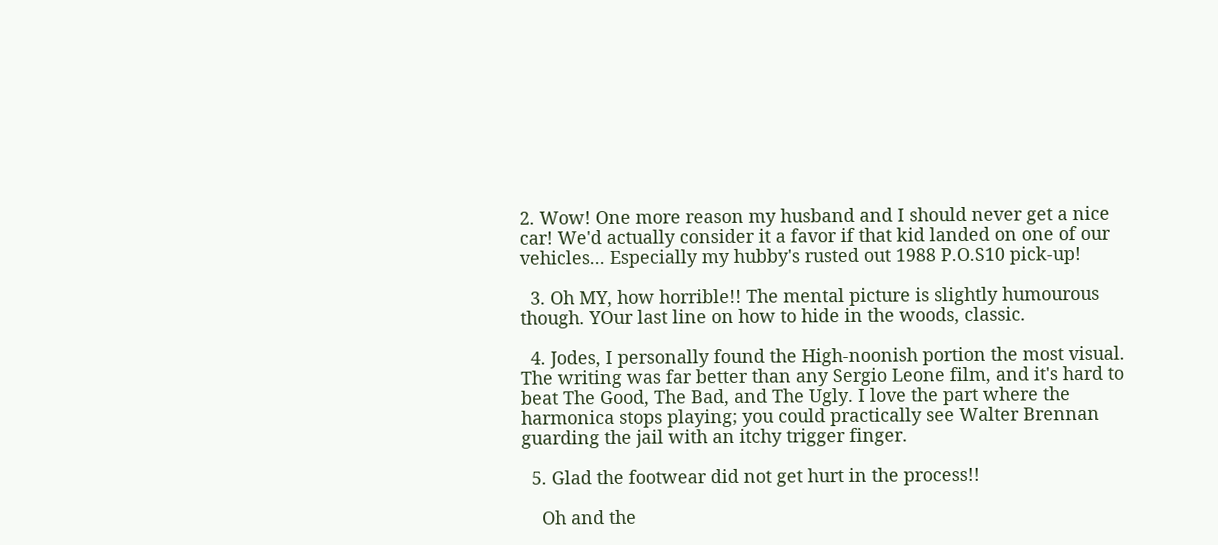2. Wow! One more reason my husband and I should never get a nice car! We'd actually consider it a favor if that kid landed on one of our vehicles... Especially my hubby's rusted out 1988 P.O.S10 pick-up!

  3. Oh MY, how horrible!! The mental picture is slightly humourous though. YOur last line on how to hide in the woods, classic.

  4. Jodes, I personally found the High-noonish portion the most visual. The writing was far better than any Sergio Leone film, and it's hard to beat The Good, The Bad, and The Ugly. I love the part where the harmonica stops playing; you could practically see Walter Brennan guarding the jail with an itchy trigger finger.

  5. Glad the footwear did not get hurt in the process!!

    Oh and the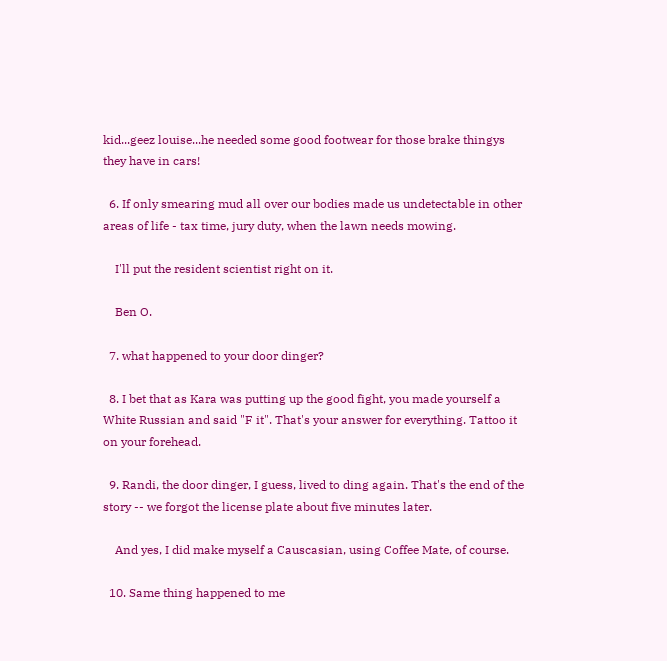kid...geez louise...he needed some good footwear for those brake thingys they have in cars!

  6. If only smearing mud all over our bodies made us undetectable in other areas of life - tax time, jury duty, when the lawn needs mowing.

    I'll put the resident scientist right on it.

    Ben O.

  7. what happened to your door dinger?

  8. I bet that as Kara was putting up the good fight, you made yourself a White Russian and said "F it". That's your answer for everything. Tattoo it on your forehead.

  9. Randi, the door dinger, I guess, lived to ding again. That's the end of the story -- we forgot the license plate about five minutes later.

    And yes, I did make myself a Causcasian, using Coffee Mate, of course.

  10. Same thing happened to me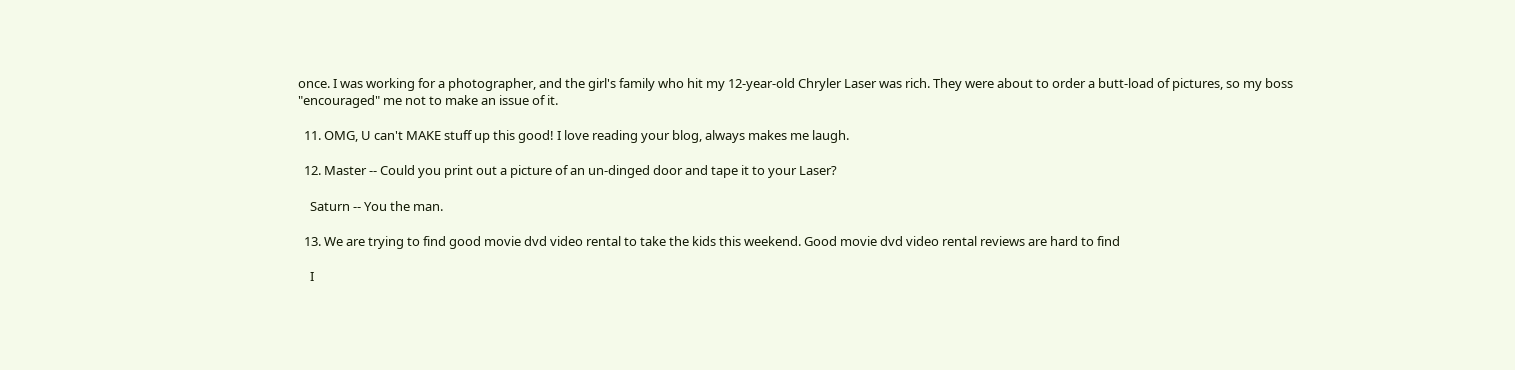once. I was working for a photographer, and the girl's family who hit my 12-year-old Chryler Laser was rich. They were about to order a butt-load of pictures, so my boss "encouraged" me not to make an issue of it.

  11. OMG, U can't MAKE stuff up this good! I love reading your blog, always makes me laugh.

  12. Master -- Could you print out a picture of an un-dinged door and tape it to your Laser?

    Saturn -- You the man.

  13. We are trying to find good movie dvd video rental to take the kids this weekend. Good movie dvd video rental reviews are hard to find

    I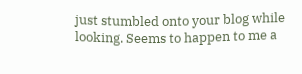just stumbled onto your blog while looking. Seems to happen to me a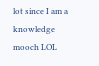lot since I am a knowledge mooch LOL